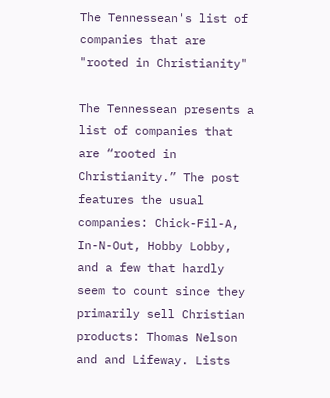The Tennessean's list of companies that are "rooted in Christianity"

The Tennessean presents a list of companies that are “rooted in Christianity.” The post features the usual companies: Chick-Fil-A, In-N-Out, Hobby Lobby, and a few that hardly seem to count since they primarily sell Christian products: Thomas Nelson and and Lifeway. Lists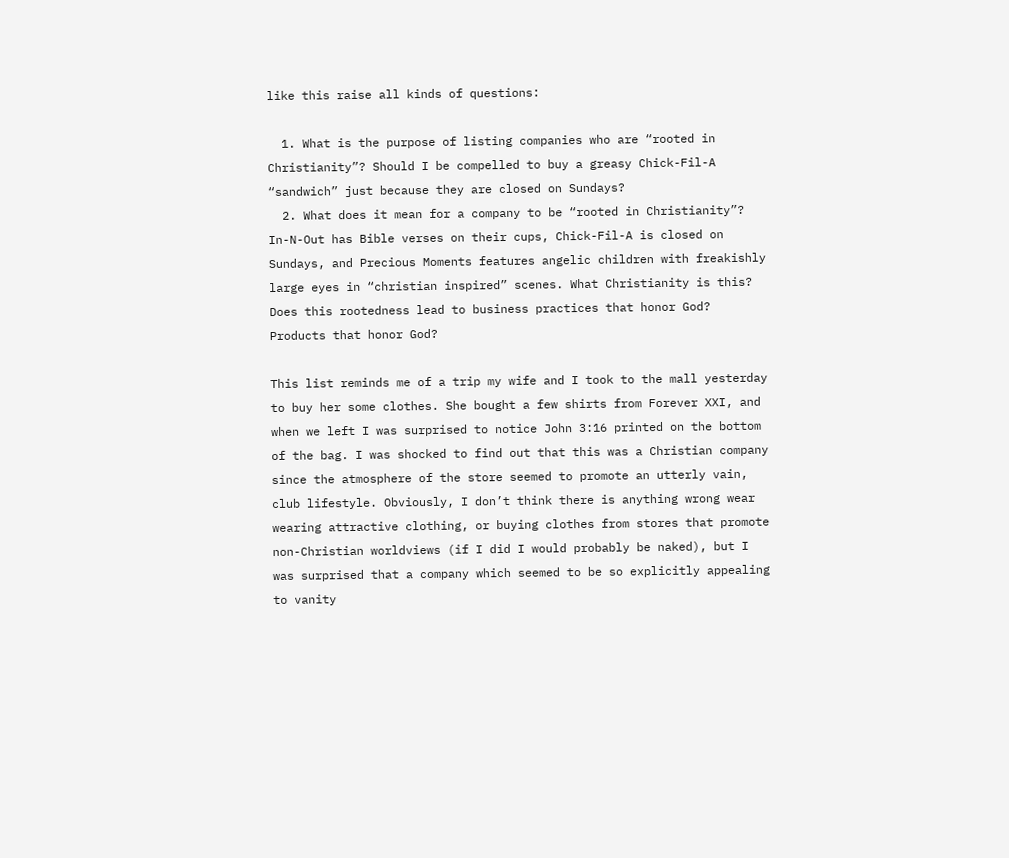like this raise all kinds of questions:

  1. What is the purpose of listing companies who are “rooted in Christianity”? Should I be compelled to buy a greasy Chick-Fil-A “sandwich” just because they are closed on Sundays?
  2. What does it mean for a company to be “rooted in Christianity”? In-N-Out has Bible verses on their cups, Chick-Fil-A is closed on Sundays, and Precious Moments features angelic children with freakishly large eyes in “christian inspired” scenes. What Christianity is this? Does this rootedness lead to business practices that honor God? Products that honor God?

This list reminds me of a trip my wife and I took to the mall yesterday to buy her some clothes. She bought a few shirts from Forever XXI, and when we left I was surprised to notice John 3:16 printed on the bottom of the bag. I was shocked to find out that this was a Christian company since the atmosphere of the store seemed to promote an utterly vain, club lifestyle. Obviously, I don’t think there is anything wrong wear wearing attractive clothing, or buying clothes from stores that promote non-Christian worldviews (if I did I would probably be naked), but I was surprised that a company which seemed to be so explicitly appealing to vanity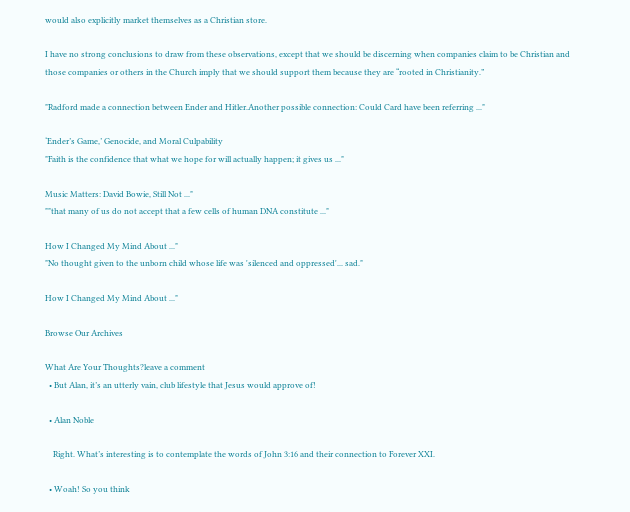would also explicitly market themselves as a Christian store.

I have no strong conclusions to draw from these observations, except that we should be discerning when companies claim to be Christian and those companies or others in the Church imply that we should support them because they are “rooted in Christianity.”

"Radford made a connection between Ender and Hitler.Another possible connection: Could Card have been referring ..."

‘Ender’s Game,’ Genocide, and Moral Culpability
"Faith is the confidence that what we hope for will actually happen; it gives us ..."

Music Matters: David Bowie, Still Not ..."
""that many of us do not accept that a few cells of human DNA constitute ..."

How I Changed My Mind About ..."
"No thought given to the unborn child whose life was 'silenced and oppressed'... sad."

How I Changed My Mind About ..."

Browse Our Archives

What Are Your Thoughts?leave a comment
  • But Alan, it’s an utterly vain, club lifestyle that Jesus would approve of!

  • Alan Noble

    Right. What’s interesting is to contemplate the words of John 3:16 and their connection to Forever XXI.

  • Woah! So you think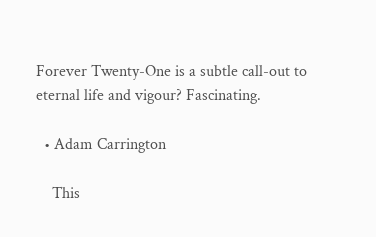Forever Twenty-One is a subtle call-out to eternal life and vigour? Fascinating.

  • Adam Carrington

    This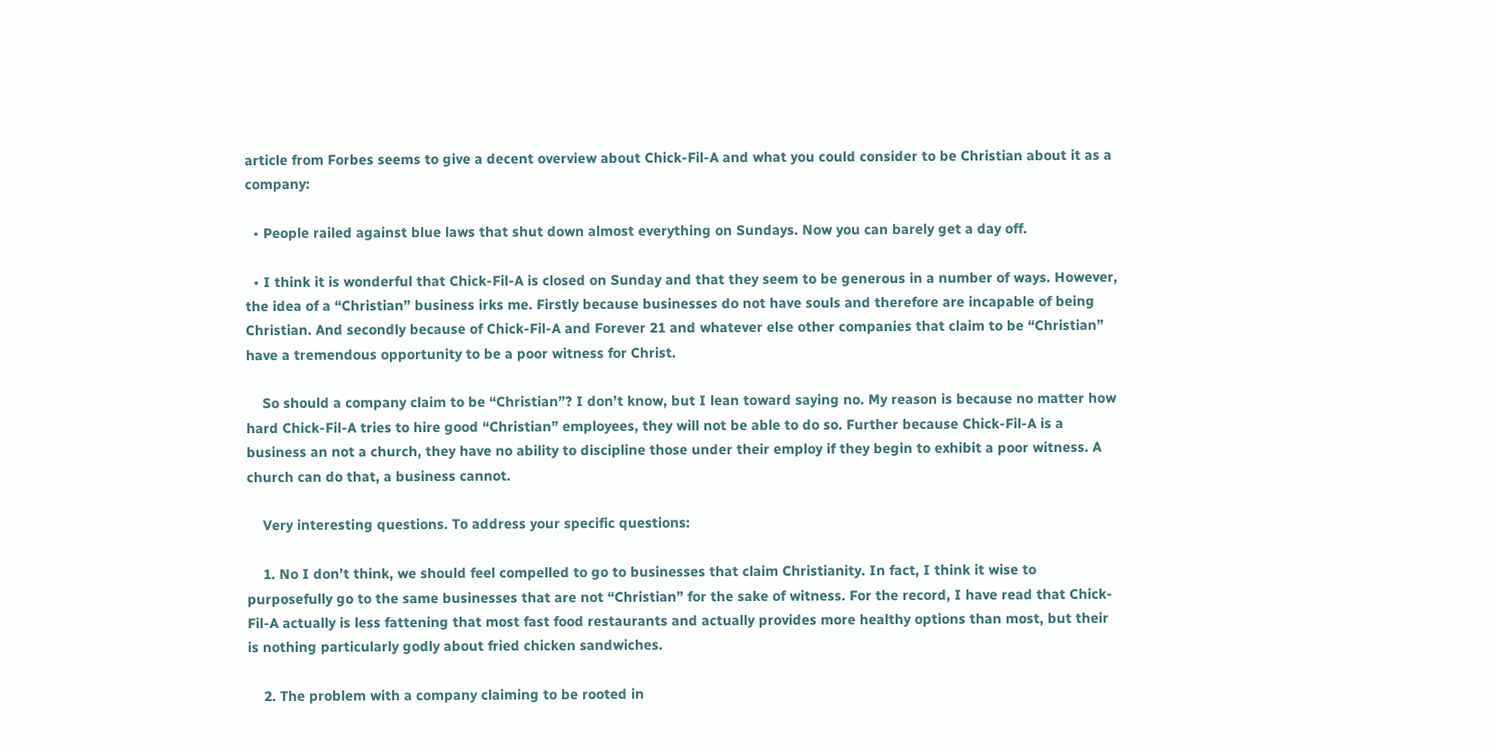article from Forbes seems to give a decent overview about Chick-Fil-A and what you could consider to be Christian about it as a company:

  • People railed against blue laws that shut down almost everything on Sundays. Now you can barely get a day off.

  • I think it is wonderful that Chick-Fil-A is closed on Sunday and that they seem to be generous in a number of ways. However, the idea of a “Christian” business irks me. Firstly because businesses do not have souls and therefore are incapable of being Christian. And secondly because of Chick-Fil-A and Forever 21 and whatever else other companies that claim to be “Christian” have a tremendous opportunity to be a poor witness for Christ.

    So should a company claim to be “Christian”? I don’t know, but I lean toward saying no. My reason is because no matter how hard Chick-Fil-A tries to hire good “Christian” employees, they will not be able to do so. Further because Chick-Fil-A is a business an not a church, they have no ability to discipline those under their employ if they begin to exhibit a poor witness. A church can do that, a business cannot.

    Very interesting questions. To address your specific questions:

    1. No I don’t think, we should feel compelled to go to businesses that claim Christianity. In fact, I think it wise to purposefully go to the same businesses that are not “Christian” for the sake of witness. For the record, I have read that Chick-Fil-A actually is less fattening that most fast food restaurants and actually provides more healthy options than most, but their is nothing particularly godly about fried chicken sandwiches.

    2. The problem with a company claiming to be rooted in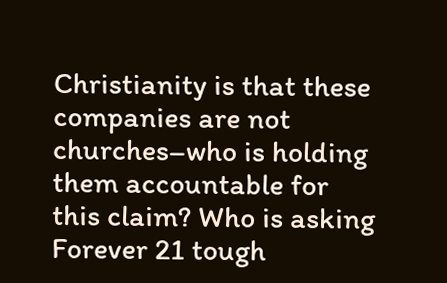Christianity is that these companies are not churches–who is holding them accountable for this claim? Who is asking Forever 21 tough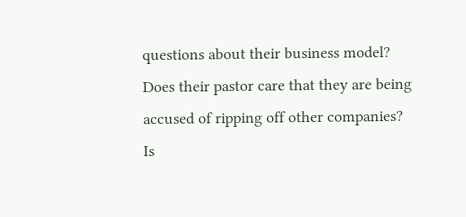questions about their business model? Does their pastor care that they are being accused of ripping off other companies? Is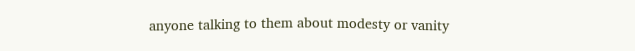anyone talking to them about modesty or vanity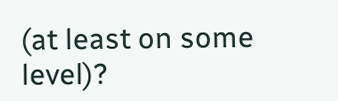(at least on some level)?